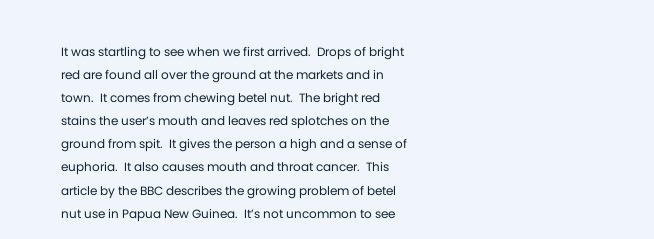It was startling to see when we first arrived.  Drops of bright red are found all over the ground at the markets and in town.  It comes from chewing betel nut.  The bright red stains the user’s mouth and leaves red splotches on the ground from spit.  It gives the person a high and a sense of euphoria.  It also causes mouth and throat cancer.  This article by the BBC describes the growing problem of betel nut use in Papua New Guinea.  It’s not uncommon to see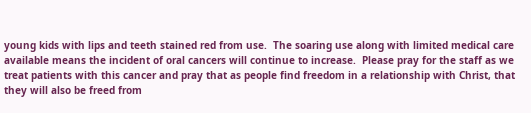young kids with lips and teeth stained red from use.  The soaring use along with limited medical care available means the incident of oral cancers will continue to increase.  Please pray for the staff as we treat patients with this cancer and pray that as people find freedom in a relationship with Christ, that they will also be freed from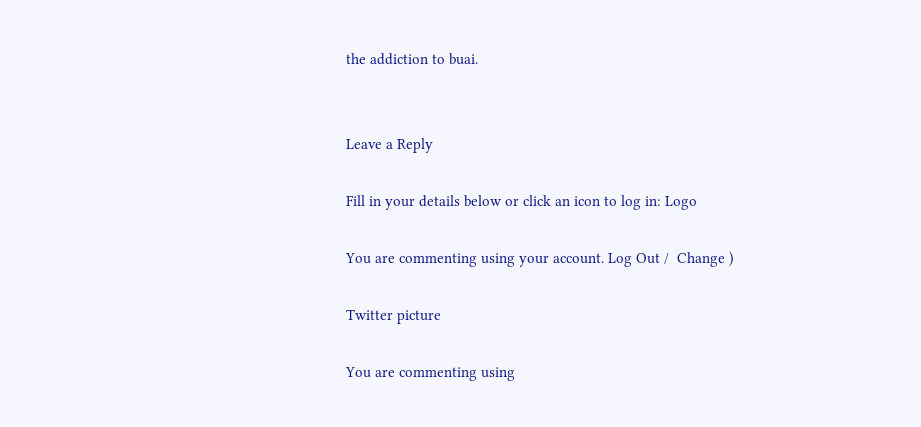the addiction to buai.


Leave a Reply

Fill in your details below or click an icon to log in: Logo

You are commenting using your account. Log Out /  Change )

Twitter picture

You are commenting using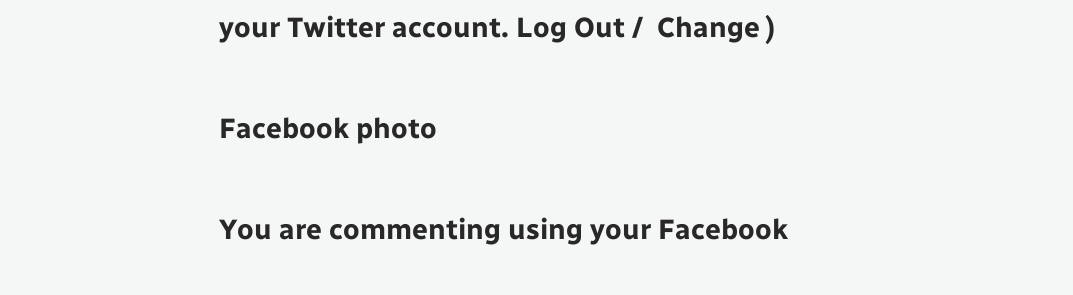your Twitter account. Log Out /  Change )

Facebook photo

You are commenting using your Facebook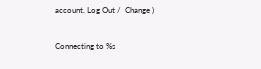account. Log Out /  Change )

Connecting to %s